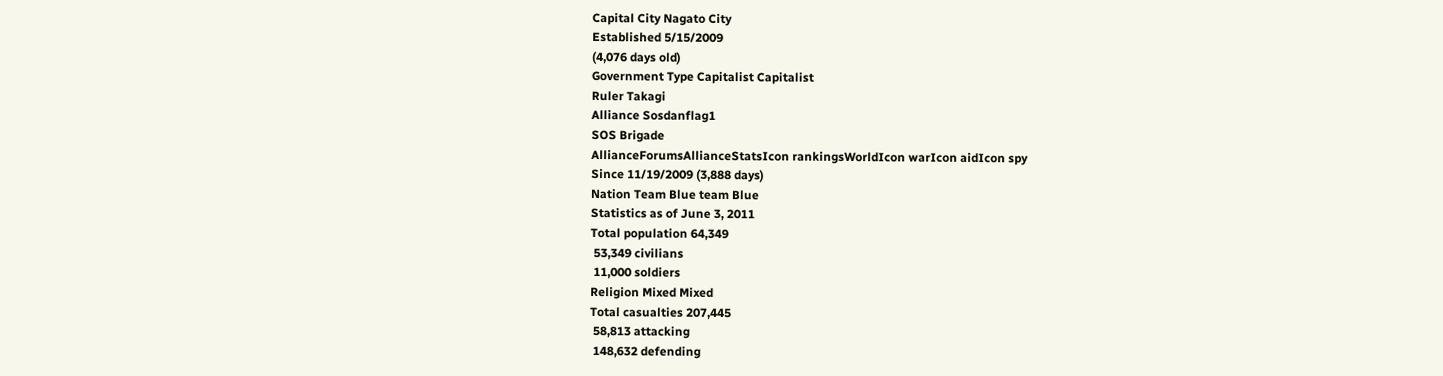Capital City Nagato City
Established 5/15/2009
(4,076 days old)
Government Type Capitalist Capitalist
Ruler Takagi
Alliance Sosdanflag1
SOS Brigade
AllianceForumsAllianceStatsIcon rankingsWorldIcon warIcon aidIcon spy
Since 11/19/2009 (3,888 days)
Nation Team Blue team Blue
Statistics as of June 3, 2011
Total population 64,349
 53,349 civilians
 11,000 soldiers
Religion Mixed Mixed
Total casualties 207,445
 58,813 attacking
 148,632 defending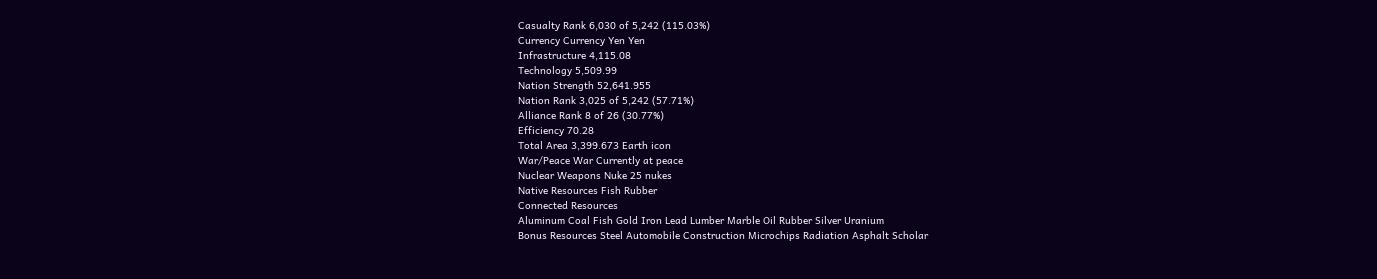Casualty Rank 6,030 of 5,242 (115.03%)
Currency Currency Yen Yen
Infrastructure 4,115.08
Technology 5,509.99
Nation Strength 52,641.955
Nation Rank 3,025 of 5,242 (57.71%)
Alliance Rank 8 of 26 (30.77%)
Efficiency 70.28
Total Area 3,399.673 Earth icon
War/Peace War Currently at peace
Nuclear Weapons Nuke 25 nukes
Native Resources Fish Rubber
Connected Resources
Aluminum Coal Fish Gold Iron Lead Lumber Marble Oil Rubber Silver Uranium
Bonus Resources Steel Automobile Construction Microchips Radiation Asphalt Scholar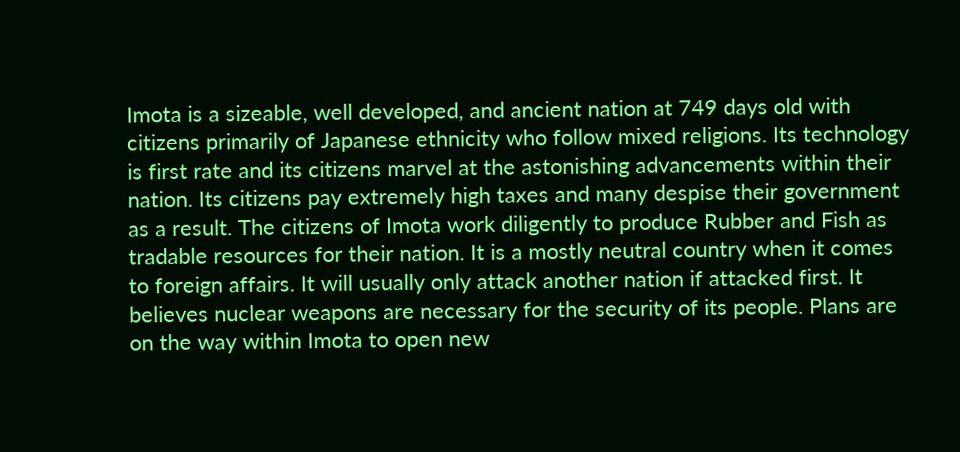Imota is a sizeable, well developed, and ancient nation at 749 days old with citizens primarily of Japanese ethnicity who follow mixed religions. Its technology is first rate and its citizens marvel at the astonishing advancements within their nation. Its citizens pay extremely high taxes and many despise their government as a result. The citizens of Imota work diligently to produce Rubber and Fish as tradable resources for their nation. It is a mostly neutral country when it comes to foreign affairs. It will usually only attack another nation if attacked first. It believes nuclear weapons are necessary for the security of its people. Plans are on the way within Imota to open new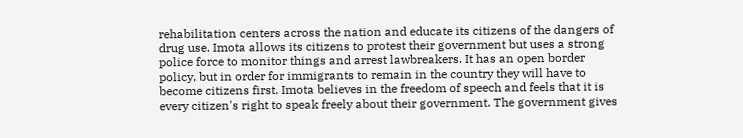rehabilitation centers across the nation and educate its citizens of the dangers of drug use. Imota allows its citizens to protest their government but uses a strong police force to monitor things and arrest lawbreakers. It has an open border policy, but in order for immigrants to remain in the country they will have to become citizens first. Imota believes in the freedom of speech and feels that it is every citizen's right to speak freely about their government. The government gives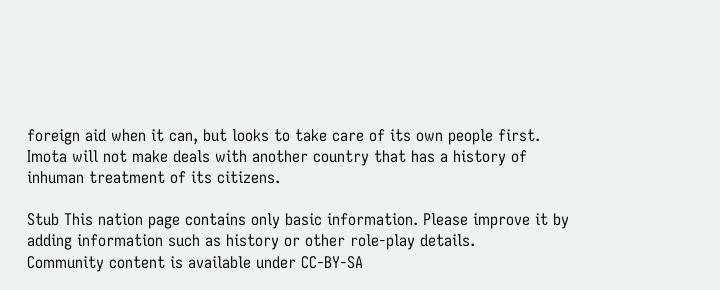foreign aid when it can, but looks to take care of its own people first. Imota will not make deals with another country that has a history of inhuman treatment of its citizens.

Stub This nation page contains only basic information. Please improve it by adding information such as history or other role-play details.
Community content is available under CC-BY-SA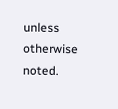unless otherwise noted.